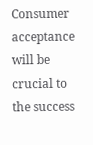Consumer acceptance will be crucial to the success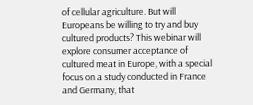of cellular agriculture. But will Europeans be willing to try and buy cultured products? This webinar will explore consumer acceptance of cultured meat in Europe, with a special focus on a study conducted in France and Germany, that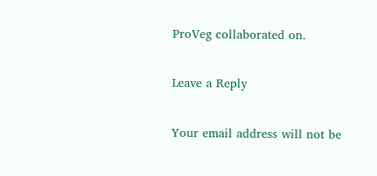ProVeg collaborated on.

Leave a Reply

Your email address will not be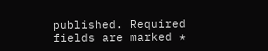published. Required fields are marked *